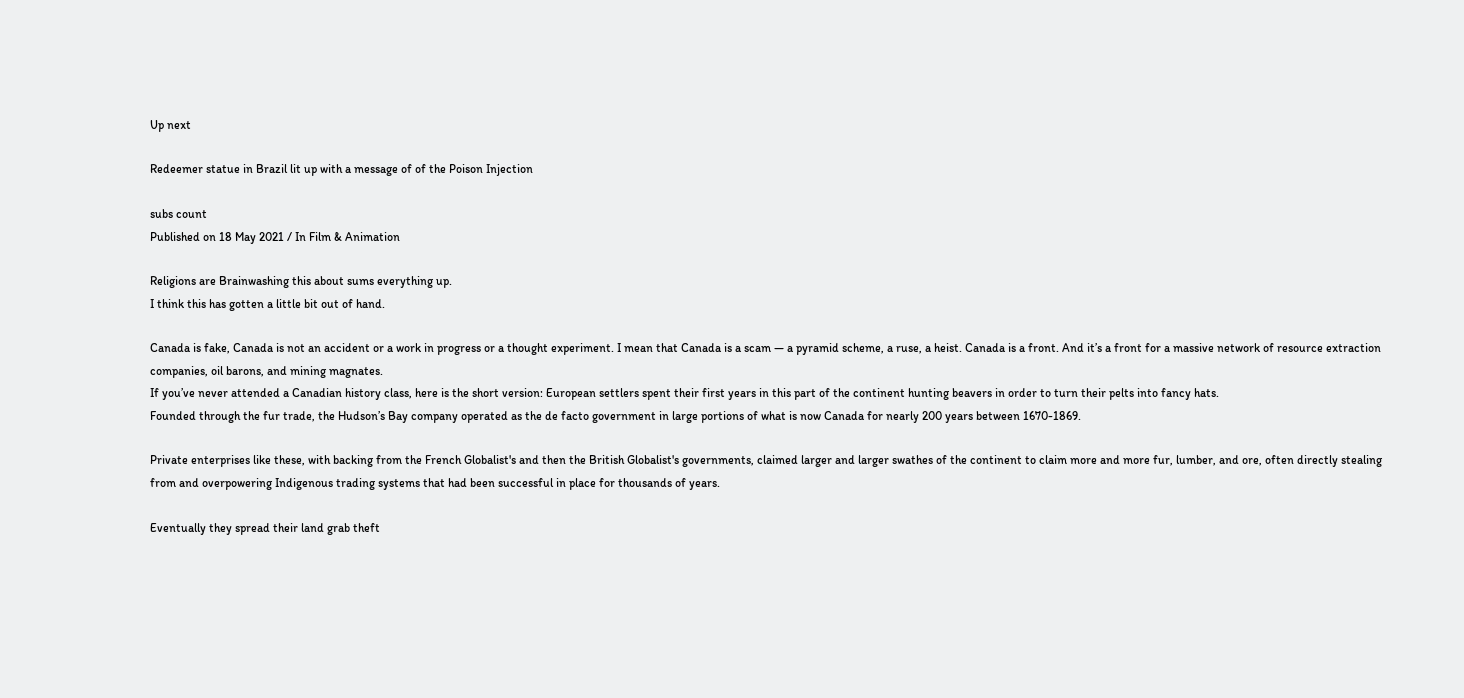Up next

Redeemer statue in Brazil lit up with a message of of the Poison Injection

subs count
Published on 18 May 2021 / In Film & Animation

Religions are Brainwashing this about sums everything up.
I think this has gotten a little bit out of hand.

Canada is fake, Canada is not an accident or a work in progress or a thought experiment. I mean that Canada is a scam — a pyramid scheme, a ruse, a heist. Canada is a front. And it’s a front for a massive network of resource extraction companies, oil barons, and mining magnates.
If you’ve never attended a Canadian history class, here is the short version: European settlers spent their first years in this part of the continent hunting beavers in order to turn their pelts into fancy hats.
Founded through the fur trade, the Hudson’s Bay company operated as the de facto government in large portions of what is now Canada for nearly 200 years between 1670-1869.

Private enterprises like these, with backing from the French Globalist's and then the British Globalist's governments, claimed larger and larger swathes of the continent to claim more and more fur, lumber, and ore, often directly stealing from and overpowering Indigenous trading systems that had been successful in place for thousands of years.

Eventually they spread their land grab theft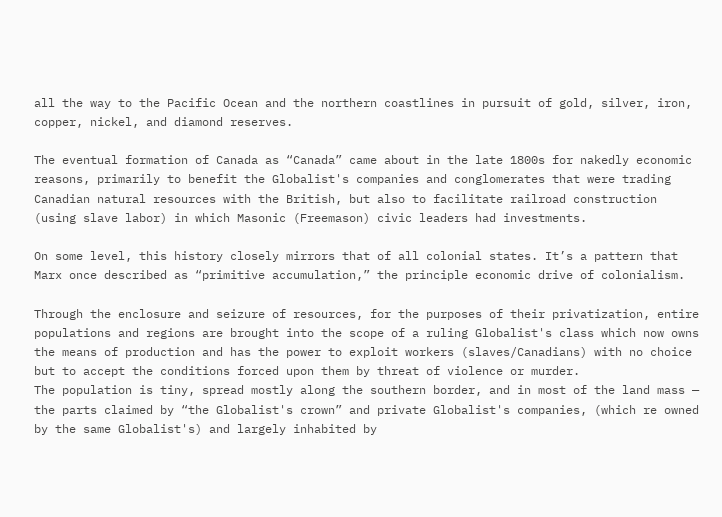all the way to the Pacific Ocean and the northern coastlines in pursuit of gold, silver, iron, copper, nickel, and diamond reserves.

The eventual formation of Canada as “Canada” came about in the late 1800s for nakedly economic reasons, primarily to benefit the Globalist's companies and conglomerates that were trading Canadian natural resources with the British, but also to facilitate railroad construction (using slave labor) in which Masonic (Freemason) civic leaders had investments.

On some level, this history closely mirrors that of all colonial states. It’s a pattern that Marx once described as “primitive accumulation,” the principle economic drive of colonialism.

Through the enclosure and seizure of resources, for the purposes of their privatization, entire populations and regions are brought into the scope of a ruling Globalist's class which now owns the means of production and has the power to exploit workers (slaves/Canadians) with no choice but to accept the conditions forced upon them by threat of violence or murder.
The population is tiny, spread mostly along the southern border, and in most of the land mass — the parts claimed by “the Globalist's crown” and private Globalist's companies, (which re owned by the same Globalist's) and largely inhabited by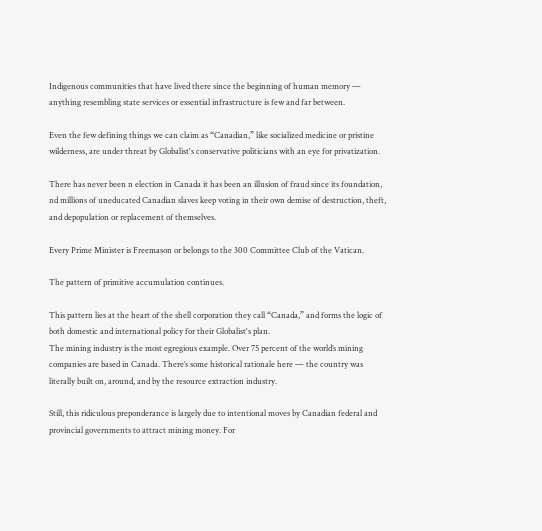Indigenous communities that have lived there since the beginning of human memory — anything resembling state services or essential infrastructure is few and far between.

Even the few defining things we can claim as “Canadian,” like socialized medicine or pristine wilderness, are under threat by Globalist's conservative politicians with an eye for privatization.

There has never been n election in Canada it has been an illusion of fraud since its foundation, nd millions of uneducated Canadian slaves keep voting in their own demise of destruction, theft, and depopulation or replacement of themselves.

Every Prime Minister is Freemason or belongs to the 300 Committee Club of the Vatican.

The pattern of primitive accumulation continues.

This pattern lies at the heart of the shell corporation they call “Canada,” and forms the logic of both domestic and international policy for their Globalist's plan.
The mining industry is the most egregious example. Over 75 percent of the world’s mining companies are based in Canada. There’s some historical rationale here — the country was literally built on, around, and by the resource extraction industry.

Still, this ridiculous preponderance is largely due to intentional moves by Canadian federal and provincial governments to attract mining money. For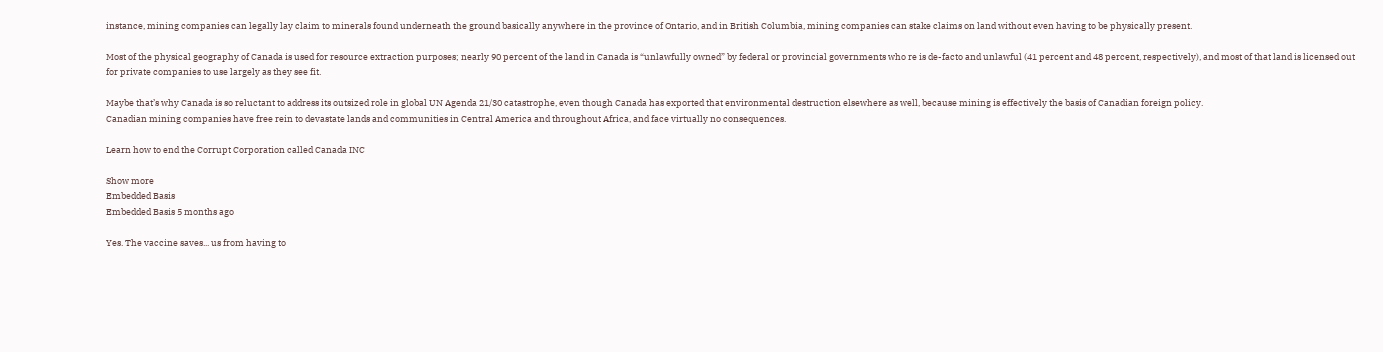instance, mining companies can legally lay claim to minerals found underneath the ground basically anywhere in the province of Ontario, and in British Columbia, mining companies can stake claims on land without even having to be physically present.

Most of the physical geography of Canada is used for resource extraction purposes; nearly 90 percent of the land in Canada is “unlawfully owned” by federal or provincial governments who re is de-facto and unlawful (41 percent and 48 percent, respectively), and most of that land is licensed out for private companies to use largely as they see fit.

Maybe that’s why Canada is so reluctant to address its outsized role in global UN Agenda 21/30 catastrophe, even though Canada has exported that environmental destruction elsewhere as well, because mining is effectively the basis of Canadian foreign policy.
Canadian mining companies have free rein to devastate lands and communities in Central America and throughout Africa, and face virtually no consequences.

Learn how to end the Corrupt Corporation called Canada INC

Show more
Embedded Basis
Embedded Basis 5 months ago

Yes. The vaccine saves... us from having to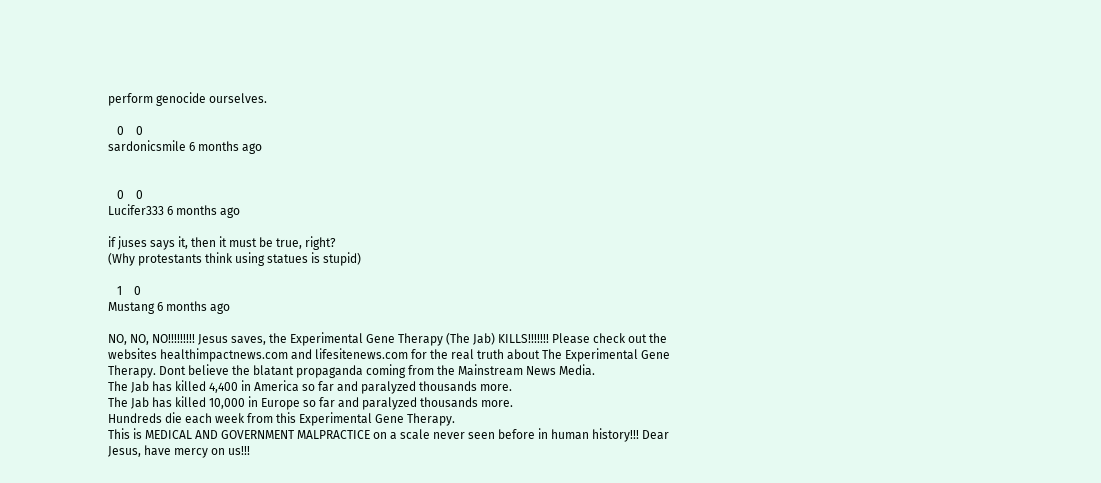perform genocide ourselves.

   0    0
sardonicsmile 6 months ago


   0    0
Lucifer333 6 months ago

if juses says it, then it must be true, right?
(Why protestants think using statues is stupid)

   1    0
Mustang 6 months ago

NO, NO, NO!!!!!!!!! Jesus saves, the Experimental Gene Therapy (The Jab) KILLS!!!!!!! Please check out the websites healthimpactnews.com and lifesitenews.com for the real truth about The Experimental Gene Therapy. Dont believe the blatant propaganda coming from the Mainstream News Media.
The Jab has killed 4,400 in America so far and paralyzed thousands more.
The Jab has killed 10,000 in Europe so far and paralyzed thousands more.
Hundreds die each week from this Experimental Gene Therapy.
This is MEDICAL AND GOVERNMENT MALPRACTICE on a scale never seen before in human history!!! Dear Jesus, have mercy on us!!!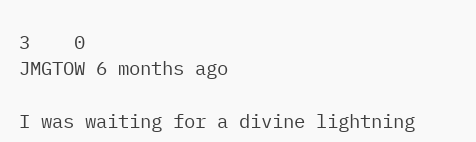3    0
JMGTOW 6 months ago

I was waiting for a divine lightning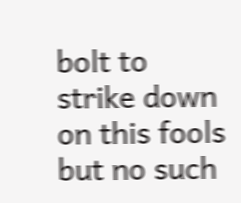bolt to strike down on this fools but no such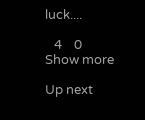luck....

   4    0
Show more

Up next